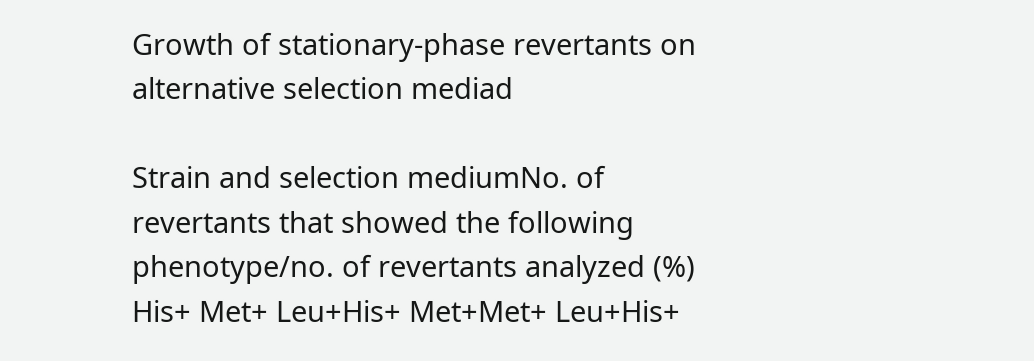Growth of stationary-phase revertants on alternative selection mediad

Strain and selection mediumNo. of revertants that showed the following phenotype/no. of revertants analyzed (%)
His+ Met+ Leu+His+ Met+Met+ Leu+His+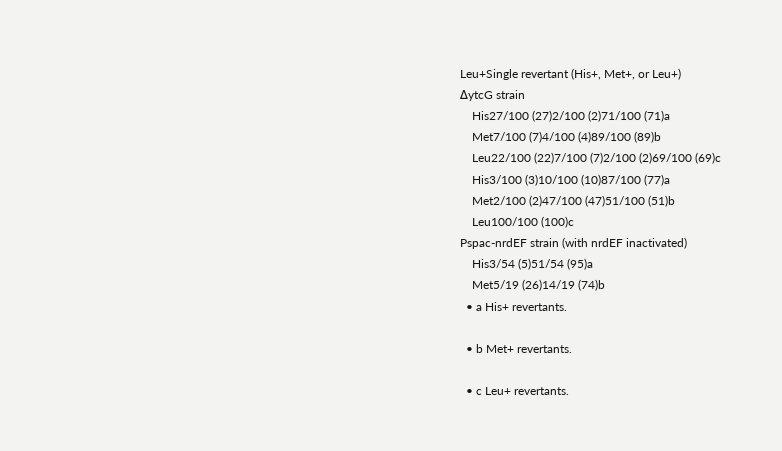Leu+Single revertant (His+, Met+, or Leu+)
ΔytcG strain
    His27/100 (27)2/100 (2)71/100 (71)a
    Met7/100 (7)4/100 (4)89/100 (89)b
    Leu22/100 (22)7/100 (7)2/100 (2)69/100 (69)c
    His3/100 (3)10/100 (10)87/100 (77)a
    Met2/100 (2)47/100 (47)51/100 (51)b
    Leu100/100 (100)c
Pspac-nrdEF strain (with nrdEF inactivated)
    His3/54 (5)51/54 (95)a
    Met5/19 (26)14/19 (74)b
  • a His+ revertants.

  • b Met+ revertants.

  • c Leu+ revertants.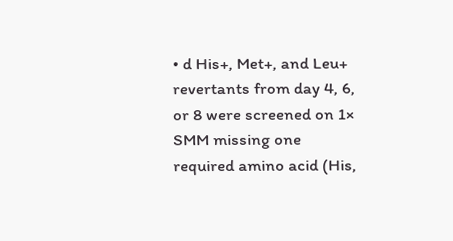• d His+, Met+, and Leu+ revertants from day 4, 6, or 8 were screened on 1× SMM missing one required amino acid (His,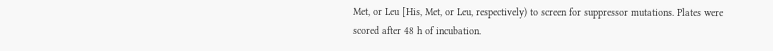Met, or Leu [His, Met, or Leu, respectively) to screen for suppressor mutations. Plates were scored after 48 h of incubation.